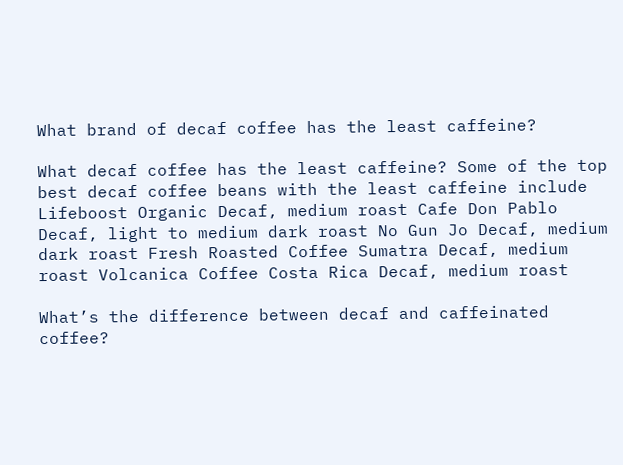What brand of decaf coffee has the least caffeine?

What decaf coffee has the least caffeine? Some of the top best decaf coffee beans with the least caffeine include Lifeboost Organic Decaf, medium roast Cafe Don Pablo Decaf, light to medium dark roast No Gun Jo Decaf, medium dark roast Fresh Roasted Coffee Sumatra Decaf, medium roast Volcanica Coffee Costa Rica Decaf, medium roast

What’s the difference between decaf and caffeinated coffee?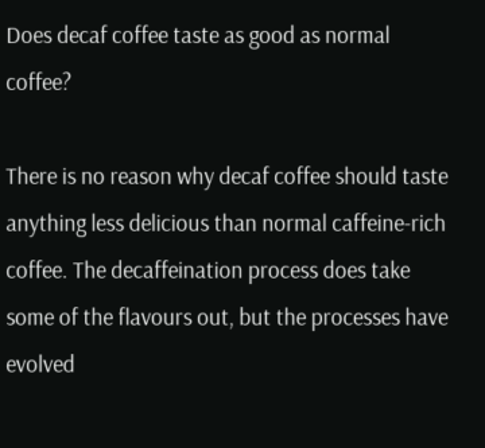Does decaf coffee taste as good as normal coffee?

There is no reason why decaf coffee should taste anything less delicious than normal caffeine-rich coffee. The decaffeination process does take some of the flavours out, but the processes have evolved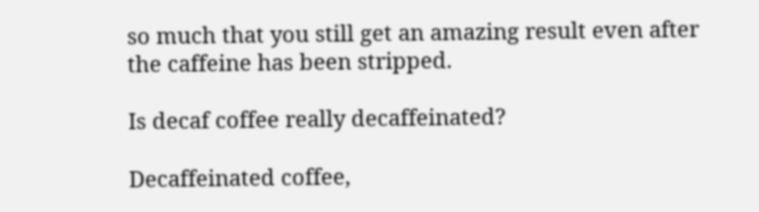so much that you still get an amazing result even after the caffeine has been stripped.

Is decaf coffee really decaffeinated?

Decaffeinated coffee,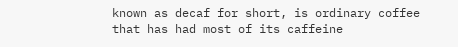known as decaf for short, is ordinary coffee that has had most of its caffeine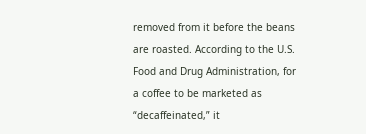removed from it before the beans are roasted. According to the U.S. Food and Drug Administration, for a coffee to be marketed as “decaffeinated,” it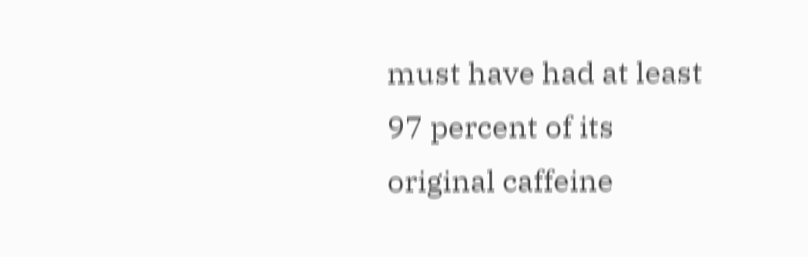must have had at least 97 percent of its original caffeine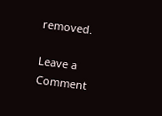removed.

Leave a Comment